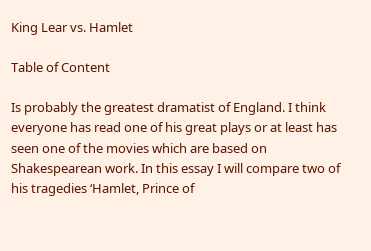King Lear vs. Hamlet

Table of Content

Is probably the greatest dramatist of England. I think everyone has read one of his great plays or at least has seen one of the movies which are based on Shakespearean work. In this essay I will compare two of his tragedies ‘Hamlet, Prince of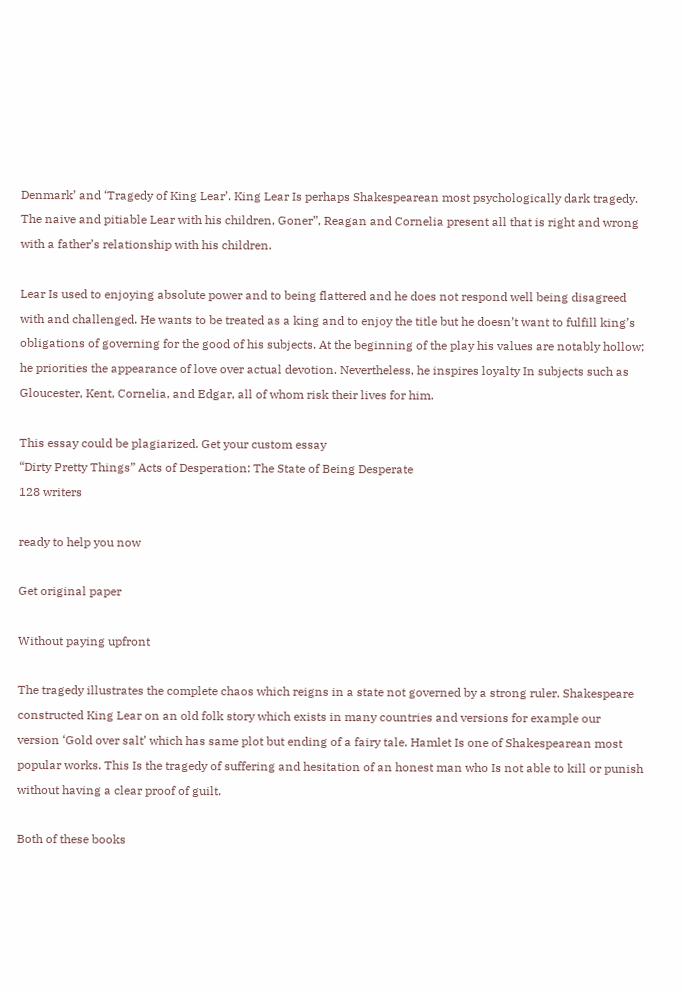Denmark’ and ‘Tragedy of King Lear’. King Lear Is perhaps Shakespearean most psychologically dark tragedy. The naive and pitiable Lear with his children, Goner”, Reagan and Cornelia present all that is right and wrong with a father’s relationship with his children.

Lear Is used to enjoying absolute power and to being flattered and he does not respond well being disagreed with and challenged. He wants to be treated as a king and to enjoy the title but he doesn’t want to fulfill king’s obligations of governing for the good of his subjects. At the beginning of the play his values are notably hollow; he priorities the appearance of love over actual devotion. Nevertheless, he inspires loyalty In subjects such as Gloucester, Kent, Cornelia, and Edgar, all of whom risk their lives for him.

This essay could be plagiarized. Get your custom essay
“Dirty Pretty Things” Acts of Desperation: The State of Being Desperate
128 writers

ready to help you now

Get original paper

Without paying upfront

The tragedy illustrates the complete chaos which reigns in a state not governed by a strong ruler. Shakespeare constructed King Lear on an old folk story which exists in many countries and versions for example our version ‘Gold over salt’ which has same plot but ending of a fairy tale. Hamlet Is one of Shakespearean most popular works. This Is the tragedy of suffering and hesitation of an honest man who Is not able to kill or punish without having a clear proof of guilt.

Both of these books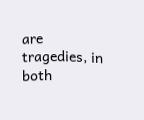are tragedies, in both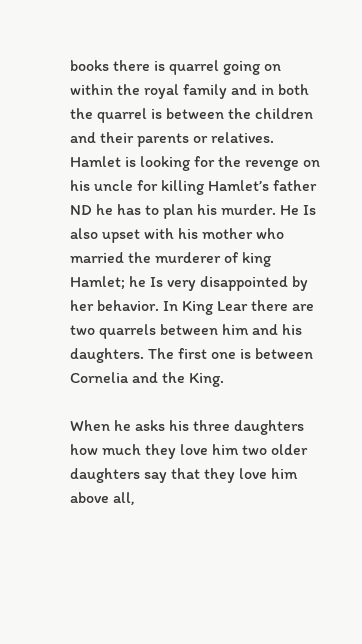books there is quarrel going on within the royal family and in both the quarrel is between the children and their parents or relatives. Hamlet is looking for the revenge on his uncle for killing Hamlet’s father ND he has to plan his murder. He Is also upset with his mother who married the murderer of king Hamlet; he Is very disappointed by her behavior. In King Lear there are two quarrels between him and his daughters. The first one is between Cornelia and the King.

When he asks his three daughters how much they love him two older daughters say that they love him above all,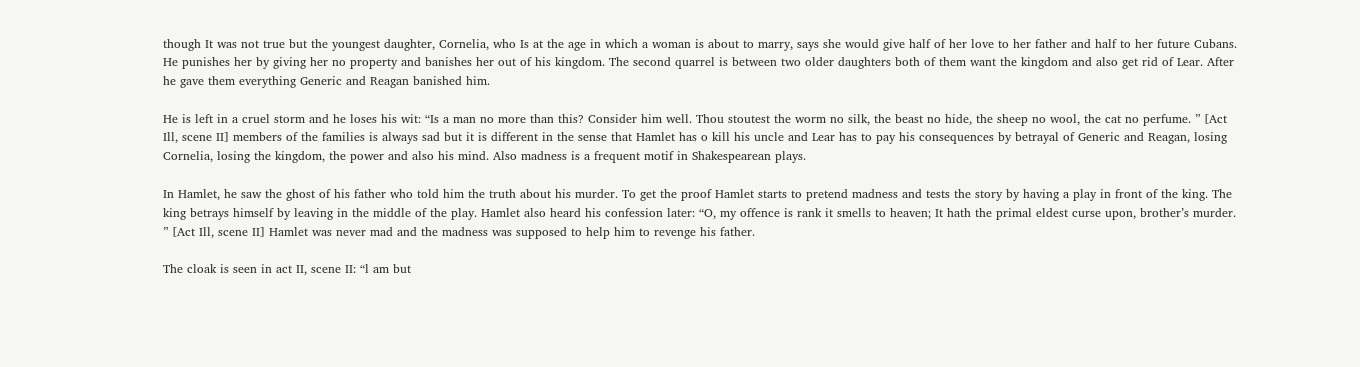though It was not true but the youngest daughter, Cornelia, who Is at the age in which a woman is about to marry, says she would give half of her love to her father and half to her future Cubans. He punishes her by giving her no property and banishes her out of his kingdom. The second quarrel is between two older daughters both of them want the kingdom and also get rid of Lear. After he gave them everything Generic and Reagan banished him.

He is left in a cruel storm and he loses his wit: “Is a man no more than this? Consider him well. Thou stoutest the worm no silk, the beast no hide, the sheep no wool, the cat no perfume. ” [Act Ill, scene II] members of the families is always sad but it is different in the sense that Hamlet has o kill his uncle and Lear has to pay his consequences by betrayal of Generic and Reagan, losing Cornelia, losing the kingdom, the power and also his mind. Also madness is a frequent motif in Shakespearean plays.

In Hamlet, he saw the ghost of his father who told him the truth about his murder. To get the proof Hamlet starts to pretend madness and tests the story by having a play in front of the king. The king betrays himself by leaving in the middle of the play. Hamlet also heard his confession later: “O, my offence is rank it smells to heaven; It hath the primal eldest curse upon, brother’s murder. ” [Act Ill, scene II] Hamlet was never mad and the madness was supposed to help him to revenge his father.

The cloak is seen in act II, scene II: “l am but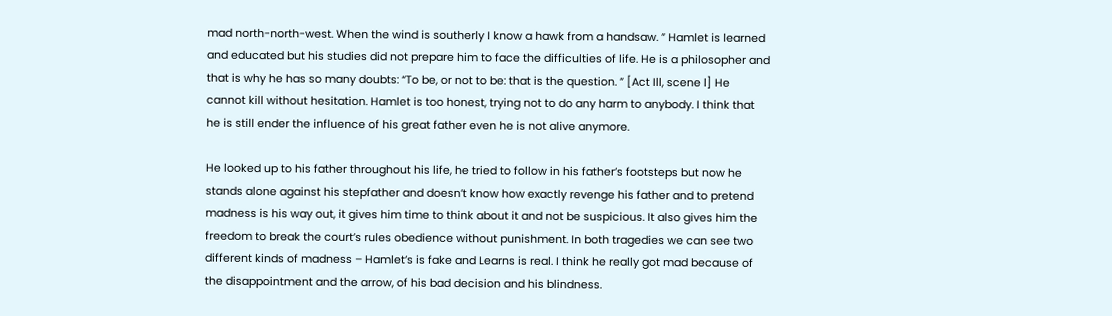mad north-north-west. When the wind is southerly I know a hawk from a handsaw. ” Hamlet is learned and educated but his studies did not prepare him to face the difficulties of life. He is a philosopher and that is why he has so many doubts: “To be, or not to be: that is the question. ” [Act Ill, scene l] He cannot kill without hesitation. Hamlet is too honest, trying not to do any harm to anybody. I think that he is still ender the influence of his great father even he is not alive anymore.

He looked up to his father throughout his life, he tried to follow in his father’s footsteps but now he stands alone against his stepfather and doesn’t know how exactly revenge his father and to pretend madness is his way out, it gives him time to think about it and not be suspicious. It also gives him the freedom to break the court’s rules obedience without punishment. In both tragedies we can see two different kinds of madness – Hamlet’s is fake and Learns is real. I think he really got mad because of the disappointment and the arrow, of his bad decision and his blindness.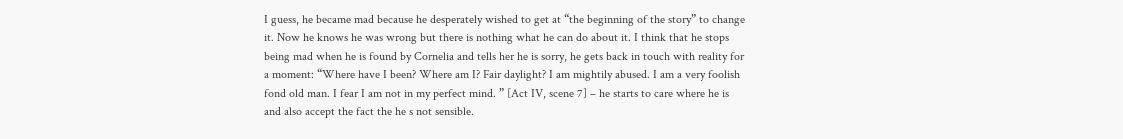I guess, he became mad because he desperately wished to get at “the beginning of the story” to change it. Now he knows he was wrong but there is nothing what he can do about it. I think that he stops being mad when he is found by Cornelia and tells her he is sorry, he gets back in touch with reality for a moment: “Where have I been? Where am I? Fair daylight? I am mightily abused. I am a very foolish fond old man. I fear I am not in my perfect mind. ” [Act IV, scene 7] – he starts to care where he is and also accept the fact the he s not sensible.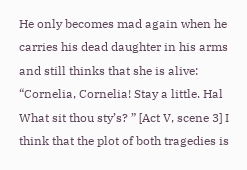He only becomes mad again when he carries his dead daughter in his arms and still thinks that she is alive: “Cornelia, Cornelia! Stay a little. Hal What sit thou sty’s? ” [Act V, scene 3] I think that the plot of both tragedies is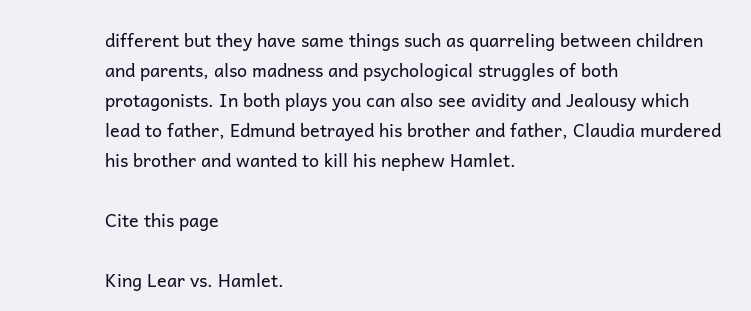different but they have same things such as quarreling between children and parents, also madness and psychological struggles of both protagonists. In both plays you can also see avidity and Jealousy which lead to father, Edmund betrayed his brother and father, Claudia murdered his brother and wanted to kill his nephew Hamlet.

Cite this page

King Lear vs. Hamlet.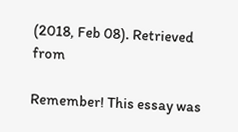(2018, Feb 08). Retrieved from

Remember! This essay was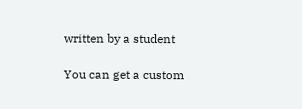written by a student

You can get a custom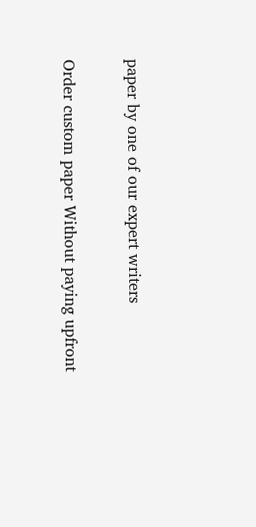paper by one of our expert writers

Order custom paper Without paying upfront